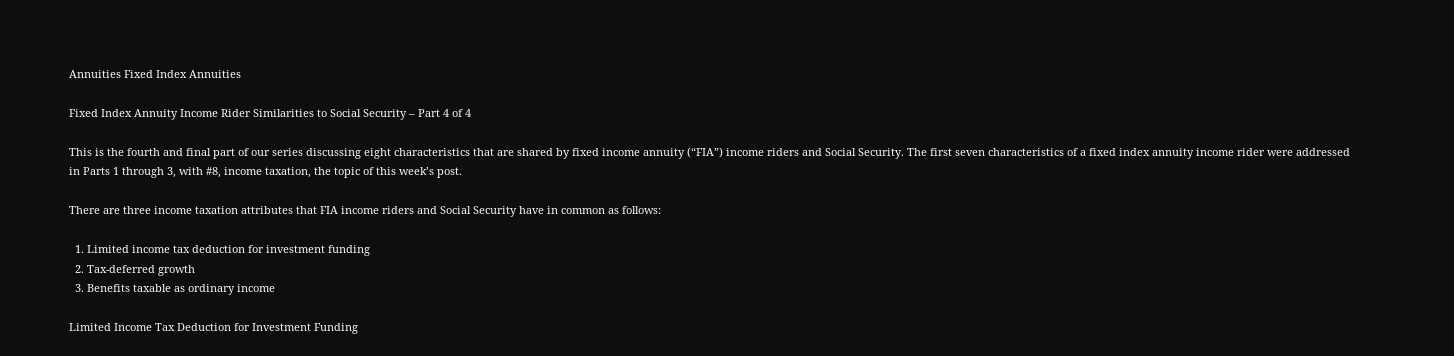Annuities Fixed Index Annuities

Fixed Index Annuity Income Rider Similarities to Social Security – Part 4 of 4

This is the fourth and final part of our series discussing eight characteristics that are shared by fixed income annuity (“FIA”) income riders and Social Security. The first seven characteristics of a fixed index annuity income rider were addressed in Parts 1 through 3, with #8, income taxation, the topic of this week’s post.

There are three income taxation attributes that FIA income riders and Social Security have in common as follows:

  1. Limited income tax deduction for investment funding
  2. Tax-deferred growth
  3. Benefits taxable as ordinary income

Limited Income Tax Deduction for Investment Funding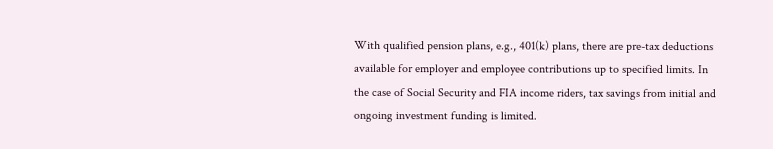With qualified pension plans, e.g., 401(k) plans, there are pre-tax deductions available for employer and employee contributions up to specified limits. In the case of Social Security and FIA income riders, tax savings from initial and ongoing investment funding is limited.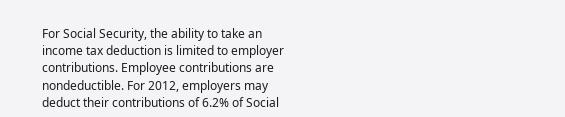For Social Security, the ability to take an income tax deduction is limited to employer contributions. Employee contributions are nondeductible. For 2012, employers may deduct their contributions of 6.2% of Social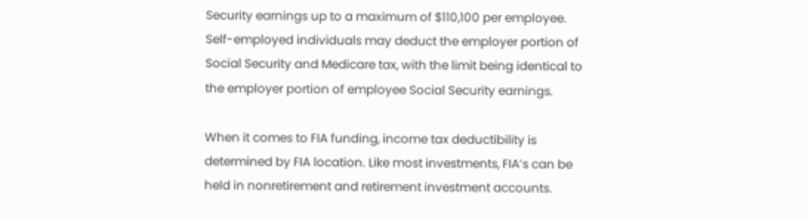Security earnings up to a maximum of $110,100 per employee. Self-employed individuals may deduct the employer portion of Social Security and Medicare tax, with the limit being identical to the employer portion of employee Social Security earnings.

When it comes to FIA funding, income tax deductibility is determined by FIA location. Like most investments, FIA’s can be held in nonretirement and retirement investment accounts.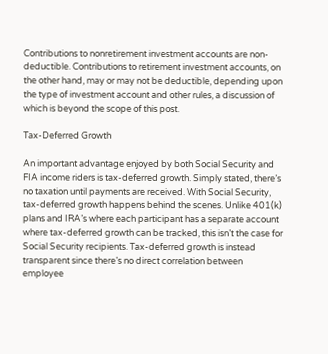Contributions to nonretirement investment accounts are non-deductible. Contributions to retirement investment accounts, on the other hand, may or may not be deductible, depending upon the type of investment account and other rules, a discussion of which is beyond the scope of this post.

Tax-Deferred Growth

An important advantage enjoyed by both Social Security and FIA income riders is tax-deferred growth. Simply stated, there’s no taxation until payments are received. With Social Security, tax-deferred growth happens behind the scenes. Unlike 401(k) plans and IRA’s where each participant has a separate account where tax-deferred growth can be tracked, this isn’t the case for Social Security recipients. Tax-deferred growth is instead transparent since there’s no direct correlation between employee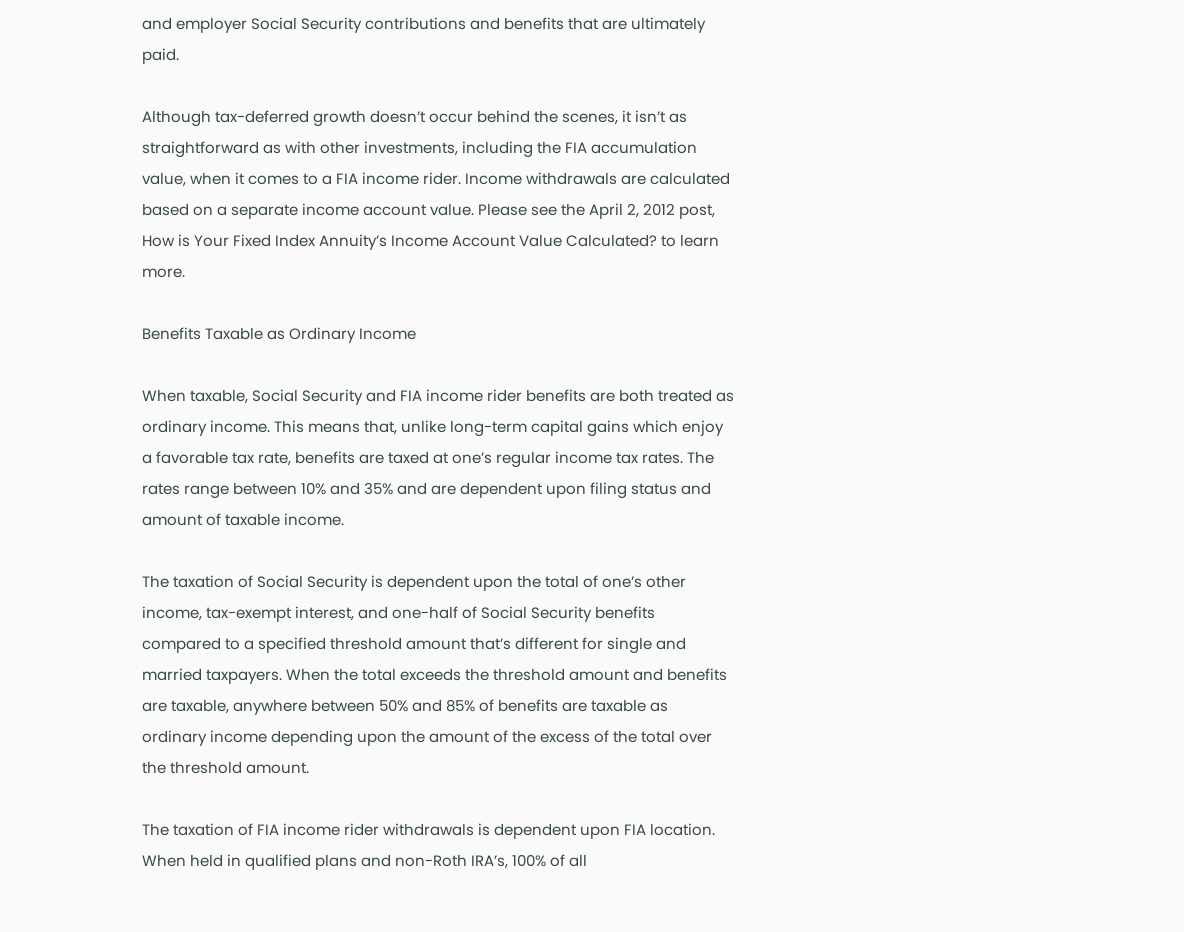and employer Social Security contributions and benefits that are ultimately paid.

Although tax-deferred growth doesn’t occur behind the scenes, it isn’t as straightforward as with other investments, including the FIA accumulation value, when it comes to a FIA income rider. Income withdrawals are calculated based on a separate income account value. Please see the April 2, 2012 post, How is Your Fixed Index Annuity’s Income Account Value Calculated? to learn more.

Benefits Taxable as Ordinary Income

When taxable, Social Security and FIA income rider benefits are both treated as ordinary income. This means that, unlike long-term capital gains which enjoy a favorable tax rate, benefits are taxed at one’s regular income tax rates. The rates range between 10% and 35% and are dependent upon filing status and amount of taxable income.

The taxation of Social Security is dependent upon the total of one’s other income, tax-exempt interest, and one-half of Social Security benefits compared to a specified threshold amount that’s different for single and married taxpayers. When the total exceeds the threshold amount and benefits are taxable, anywhere between 50% and 85% of benefits are taxable as ordinary income depending upon the amount of the excess of the total over the threshold amount.

The taxation of FIA income rider withdrawals is dependent upon FIA location. When held in qualified plans and non-Roth IRA’s, 100% of all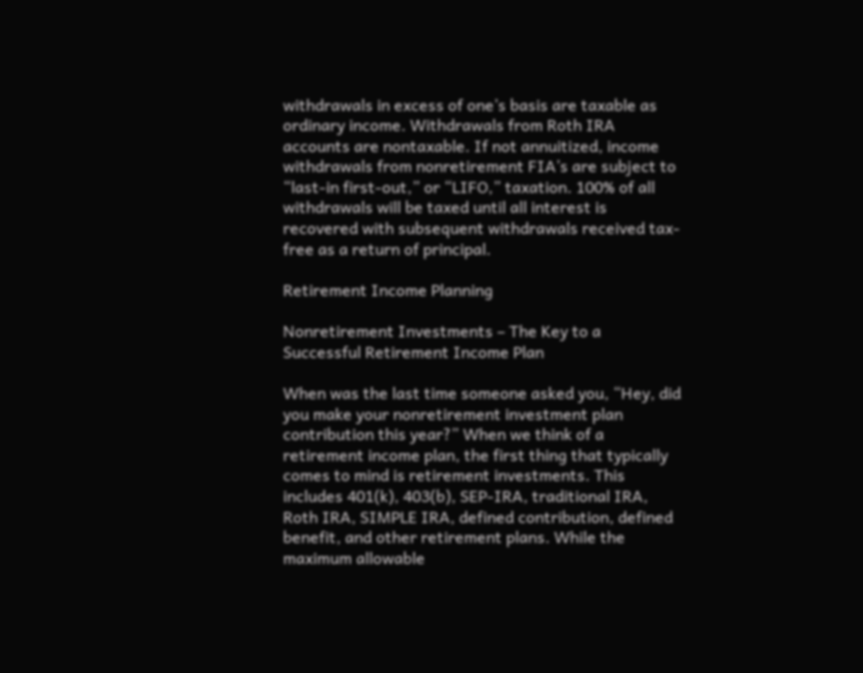withdrawals in excess of one’s basis are taxable as ordinary income. Withdrawals from Roth IRA accounts are nontaxable. If not annuitized, income withdrawals from nonretirement FIA’s are subject to “last-in first-out,” or “LIFO,” taxation. 100% of all withdrawals will be taxed until all interest is recovered with subsequent withdrawals received tax-free as a return of principal.

Retirement Income Planning

Nonretirement Investments – The Key to a Successful Retirement Income Plan

When was the last time someone asked you, “Hey, did you make your nonretirement investment plan contribution this year?” When we think of a retirement income plan, the first thing that typically comes to mind is retirement investments. This includes 401(k), 403(b), SEP-IRA, traditional IRA, Roth IRA, SIMPLE IRA, defined contribution, defined benefit, and other retirement plans. While the maximum allowable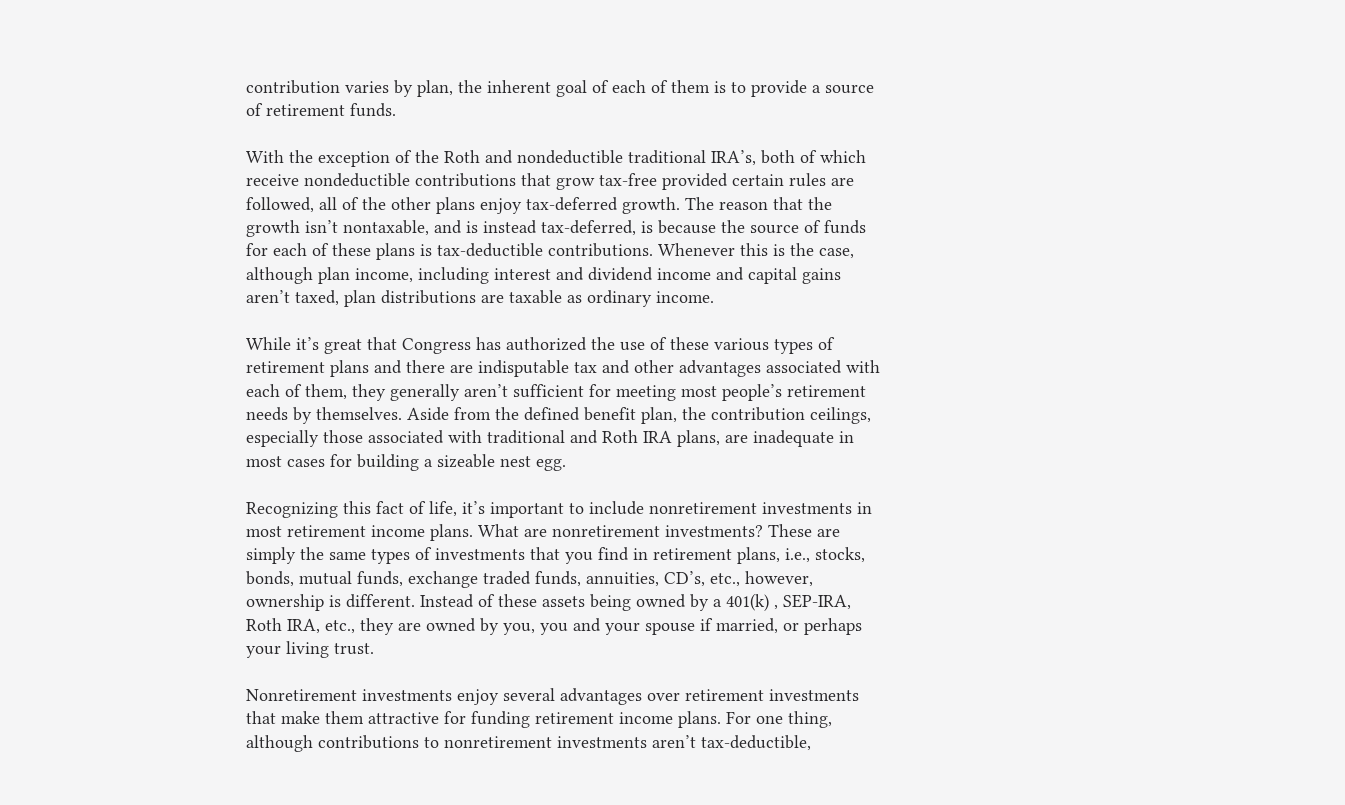contribution varies by plan, the inherent goal of each of them is to provide a source of retirement funds.

With the exception of the Roth and nondeductible traditional IRA’s, both of which receive nondeductible contributions that grow tax-free provided certain rules are followed, all of the other plans enjoy tax-deferred growth. The reason that the growth isn’t nontaxable, and is instead tax-deferred, is because the source of funds for each of these plans is tax-deductible contributions. Whenever this is the case, although plan income, including interest and dividend income and capital gains aren’t taxed, plan distributions are taxable as ordinary income.

While it’s great that Congress has authorized the use of these various types of retirement plans and there are indisputable tax and other advantages associated with each of them, they generally aren’t sufficient for meeting most people’s retirement needs by themselves. Aside from the defined benefit plan, the contribution ceilings, especially those associated with traditional and Roth IRA plans, are inadequate in most cases for building a sizeable nest egg.

Recognizing this fact of life, it’s important to include nonretirement investments in most retirement income plans. What are nonretirement investments? These are simply the same types of investments that you find in retirement plans, i.e., stocks, bonds, mutual funds, exchange traded funds, annuities, CD’s, etc., however, ownership is different. Instead of these assets being owned by a 401(k) , SEP-IRA, Roth IRA, etc., they are owned by you, you and your spouse if married, or perhaps your living trust.

Nonretirement investments enjoy several advantages over retirement investments that make them attractive for funding retirement income plans. For one thing, although contributions to nonretirement investments aren’t tax-deductible,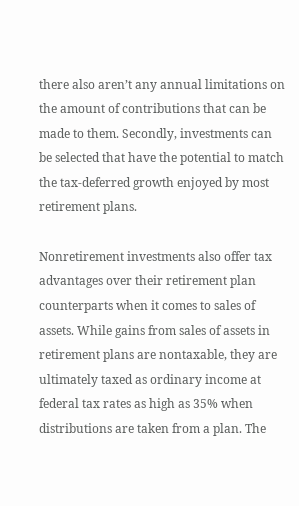there also aren’t any annual limitations on the amount of contributions that can be made to them. Secondly, investments can be selected that have the potential to match the tax-deferred growth enjoyed by most retirement plans.

Nonretirement investments also offer tax advantages over their retirement plan counterparts when it comes to sales of assets. While gains from sales of assets in retirement plans are nontaxable, they are ultimately taxed as ordinary income at federal tax rates as high as 35% when distributions are taken from a plan. The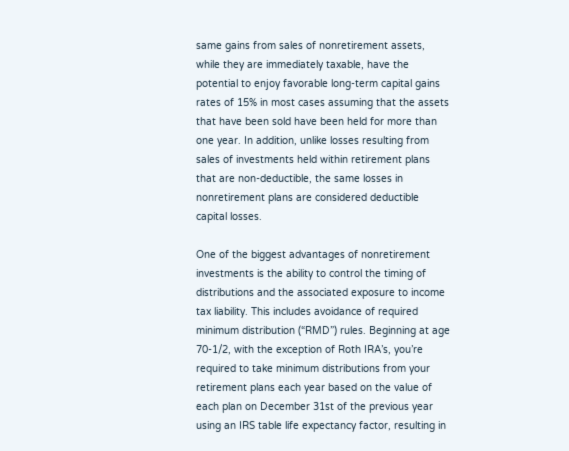same gains from sales of nonretirement assets, while they are immediately taxable, have the potential to enjoy favorable long-term capital gains rates of 15% in most cases assuming that the assets that have been sold have been held for more than one year. In addition, unlike losses resulting from sales of investments held within retirement plans that are non-deductible, the same losses in nonretirement plans are considered deductible capital losses.

One of the biggest advantages of nonretirement investments is the ability to control the timing of distributions and the associated exposure to income tax liability. This includes avoidance of required minimum distribution (“RMD”) rules. Beginning at age 70-1/2, with the exception of Roth IRA’s, you’re required to take minimum distributions from your retirement plans each year based on the value of each plan on December 31st of the previous year using an IRS table life expectancy factor, resulting in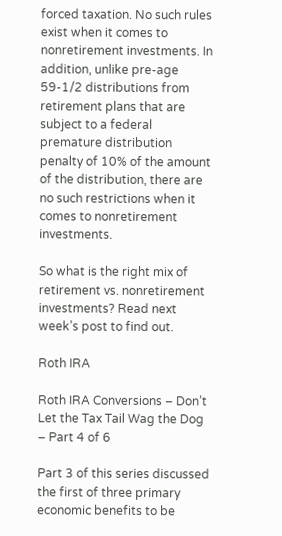forced taxation. No such rules exist when it comes to nonretirement investments. In addition, unlike pre-age 59-1/2 distributions from retirement plans that are subject to a federal premature distribution penalty of 10% of the amount of the distribution, there are no such restrictions when it comes to nonretirement investments.

So what is the right mix of retirement vs. nonretirement investments? Read next week’s post to find out.

Roth IRA

Roth IRA Conversions – Don’t Let the Tax Tail Wag the Dog – Part 4 of 6

Part 3 of this series discussed the first of three primary economic benefits to be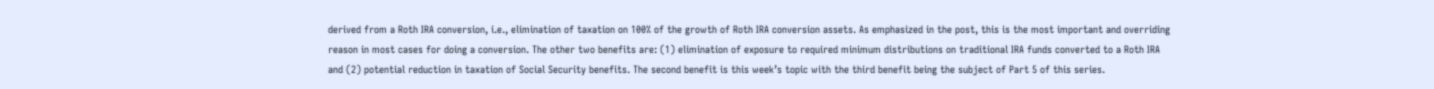derived from a Roth IRA conversion, i.e., elimination of taxation on 100% of the growth of Roth IRA conversion assets. As emphasized in the post, this is the most important and overriding reason in most cases for doing a conversion. The other two benefits are: (1) elimination of exposure to required minimum distributions on traditional IRA funds converted to a Roth IRA and (2) potential reduction in taxation of Social Security benefits. The second benefit is this week’s topic with the third benefit being the subject of Part 5 of this series.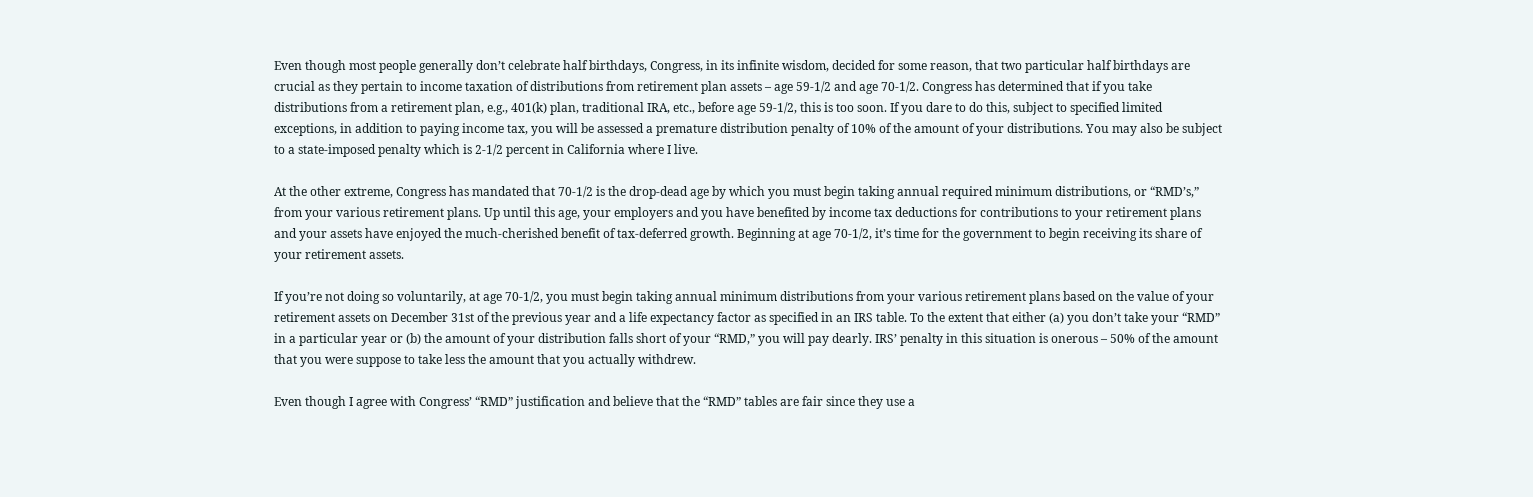Even though most people generally don’t celebrate half birthdays, Congress, in its infinite wisdom, decided for some reason, that two particular half birthdays are crucial as they pertain to income taxation of distributions from retirement plan assets – age 59-1/2 and age 70-1/2. Congress has determined that if you take distributions from a retirement plan, e.g., 401(k) plan, traditional IRA, etc., before age 59-1/2, this is too soon. If you dare to do this, subject to specified limited exceptions, in addition to paying income tax, you will be assessed a premature distribution penalty of 10% of the amount of your distributions. You may also be subject to a state-imposed penalty which is 2-1/2 percent in California where I live.

At the other extreme, Congress has mandated that 70-1/2 is the drop-dead age by which you must begin taking annual required minimum distributions, or “RMD’s,” from your various retirement plans. Up until this age, your employers and you have benefited by income tax deductions for contributions to your retirement plans and your assets have enjoyed the much-cherished benefit of tax-deferred growth. Beginning at age 70-1/2, it’s time for the government to begin receiving its share of your retirement assets.

If you’re not doing so voluntarily, at age 70-1/2, you must begin taking annual minimum distributions from your various retirement plans based on the value of your retirement assets on December 31st of the previous year and a life expectancy factor as specified in an IRS table. To the extent that either (a) you don’t take your “RMD” in a particular year or (b) the amount of your distribution falls short of your “RMD,” you will pay dearly. IRS’ penalty in this situation is onerous – 50% of the amount that you were suppose to take less the amount that you actually withdrew.

Even though I agree with Congress’ “RMD” justification and believe that the “RMD” tables are fair since they use a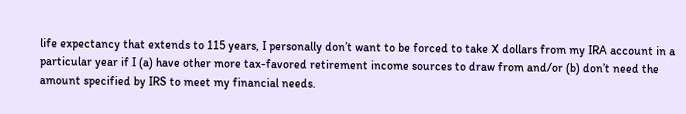life expectancy that extends to 115 years, I personally don’t want to be forced to take X dollars from my IRA account in a particular year if I (a) have other more tax-favored retirement income sources to draw from and/or (b) don’t need the amount specified by IRS to meet my financial needs.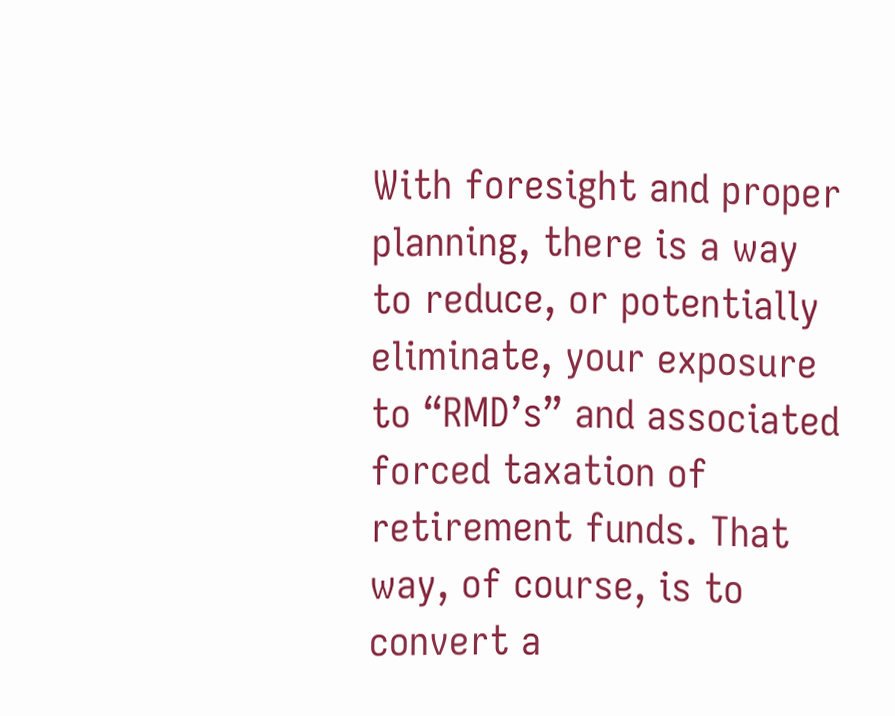With foresight and proper planning, there is a way to reduce, or potentially eliminate, your exposure to “RMD’s” and associated forced taxation of retirement funds. That way, of course, is to convert a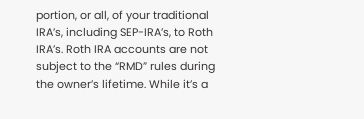portion, or all, of your traditional IRA’s, including SEP-IRA’s, to Roth IRA’s. Roth IRA accounts are not subject to the “RMD” rules during the owner’s lifetime. While it’s a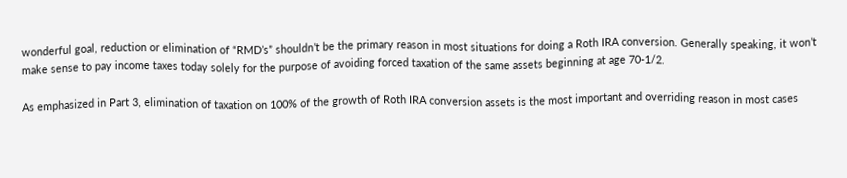wonderful goal, reduction or elimination of “RMD’s” shouldn’t be the primary reason in most situations for doing a Roth IRA conversion. Generally speaking, it won’t make sense to pay income taxes today solely for the purpose of avoiding forced taxation of the same assets beginning at age 70-1/2.

As emphasized in Part 3, elimination of taxation on 100% of the growth of Roth IRA conversion assets is the most important and overriding reason in most cases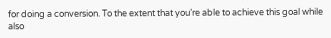for doing a conversion. To the extent that you’re able to achieve this goal while also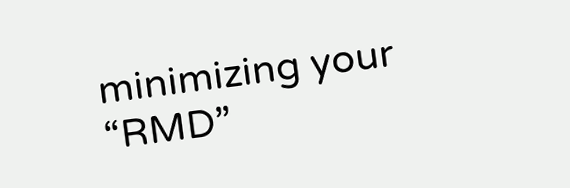minimizing your “RMD”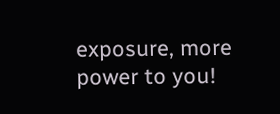exposure, more power to you!